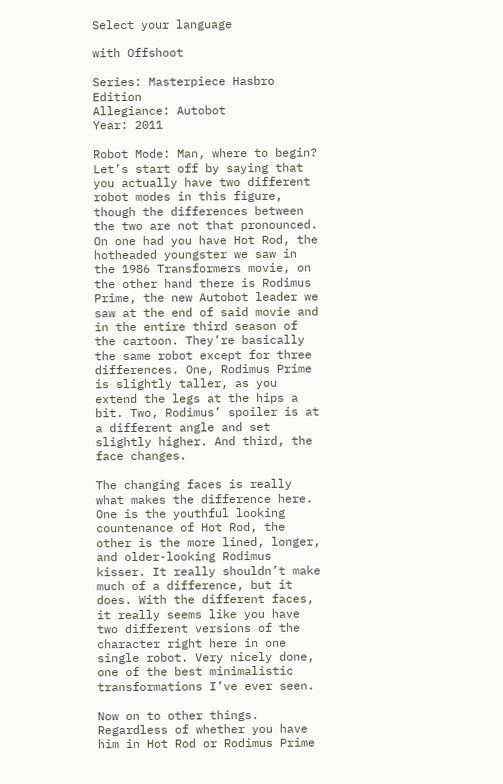Select your language

with Offshoot

Series: Masterpiece Hasbro Edition
Allegiance: Autobot
Year: 2011

Robot Mode: Man, where to begin? Let’s start off by saying that you actually have two different robot modes in this figure, though the differences between the two are not that pronounced. On one had you have Hot Rod, the hotheaded youngster we saw in the 1986 Transformers movie, on the other hand there is Rodimus Prime, the new Autobot leader we saw at the end of said movie and in the entire third season of the cartoon. They’re basically the same robot except for three differences. One, Rodimus Prime is slightly taller, as you extend the legs at the hips a bit. Two, Rodimus’ spoiler is at a different angle and set slightly higher. And third, the face changes.

The changing faces is really what makes the difference here. One is the youthful looking countenance of Hot Rod, the other is the more lined, longer, and older-looking Rodimus kisser. It really shouldn’t make much of a difference, but it does. With the different faces, it really seems like you have two different versions of the character right here in one single robot. Very nicely done, one of the best minimalistic transformations I’ve ever seen.

Now on to other things. Regardless of whether you have him in Hot Rod or Rodimus Prime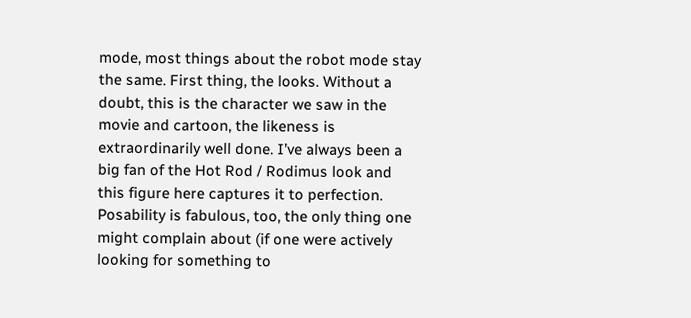mode, most things about the robot mode stay the same. First thing, the looks. Without a doubt, this is the character we saw in the movie and cartoon, the likeness is extraordinarily well done. I’ve always been a big fan of the Hot Rod / Rodimus look and this figure here captures it to perfection. Posability is fabulous, too, the only thing one might complain about (if one were actively looking for something to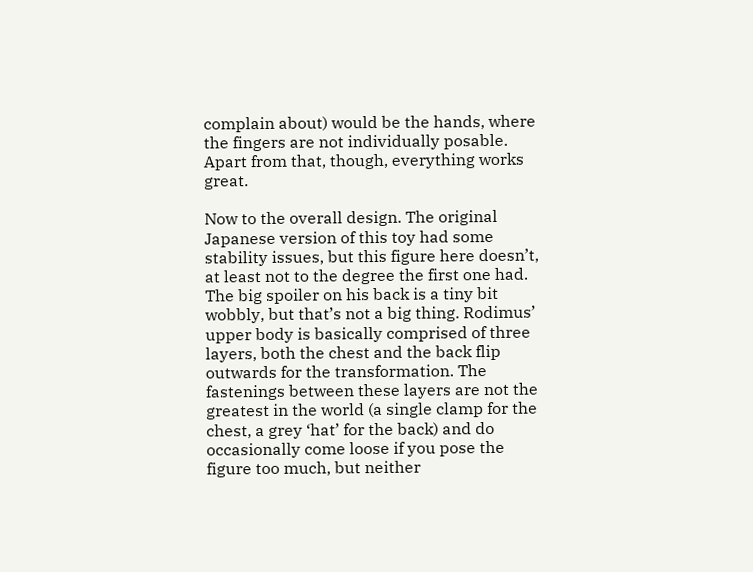complain about) would be the hands, where the fingers are not individually posable. Apart from that, though, everything works great.

Now to the overall design. The original Japanese version of this toy had some stability issues, but this figure here doesn’t, at least not to the degree the first one had. The big spoiler on his back is a tiny bit wobbly, but that’s not a big thing. Rodimus’ upper body is basically comprised of three layers, both the chest and the back flip outwards for the transformation. The fastenings between these layers are not the greatest in the world (a single clamp for the chest, a grey ‘hat’ for the back) and do occasionally come loose if you pose the figure too much, but neither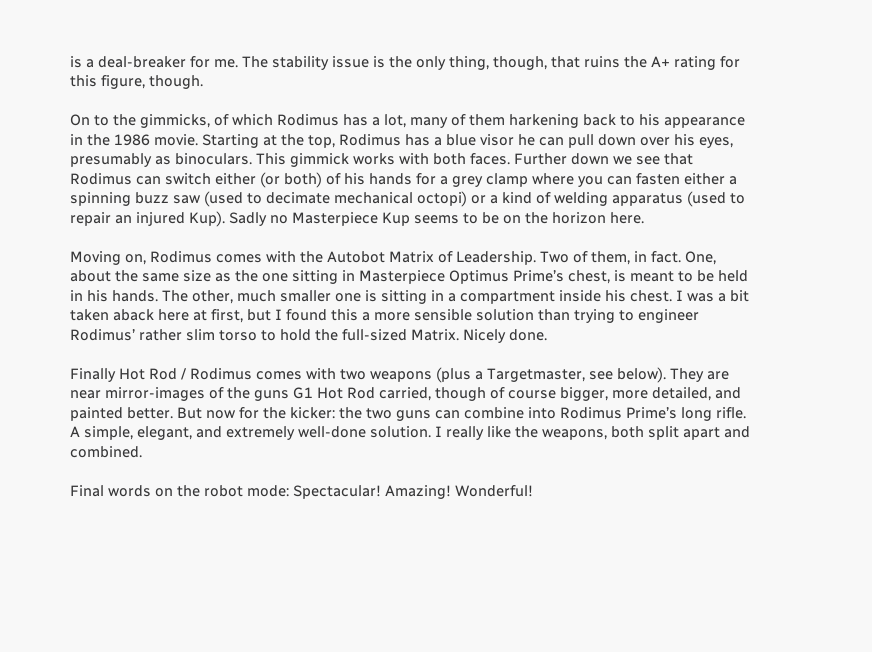is a deal-breaker for me. The stability issue is the only thing, though, that ruins the A+ rating for this figure, though.

On to the gimmicks, of which Rodimus has a lot, many of them harkening back to his appearance in the 1986 movie. Starting at the top, Rodimus has a blue visor he can pull down over his eyes, presumably as binoculars. This gimmick works with both faces. Further down we see that Rodimus can switch either (or both) of his hands for a grey clamp where you can fasten either a spinning buzz saw (used to decimate mechanical octopi) or a kind of welding apparatus (used to repair an injured Kup). Sadly no Masterpiece Kup seems to be on the horizon here.

Moving on, Rodimus comes with the Autobot Matrix of Leadership. Two of them, in fact. One, about the same size as the one sitting in Masterpiece Optimus Prime’s chest, is meant to be held in his hands. The other, much smaller one is sitting in a compartment inside his chest. I was a bit taken aback here at first, but I found this a more sensible solution than trying to engineer Rodimus’ rather slim torso to hold the full-sized Matrix. Nicely done.

Finally Hot Rod / Rodimus comes with two weapons (plus a Targetmaster, see below). They are near mirror-images of the guns G1 Hot Rod carried, though of course bigger, more detailed, and painted better. But now for the kicker: the two guns can combine into Rodimus Prime’s long rifle. A simple, elegant, and extremely well-done solution. I really like the weapons, both split apart and combined.

Final words on the robot mode: Spectacular! Amazing! Wonderful!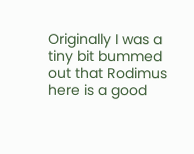Originally I was a tiny bit bummed out that Rodimus here is a good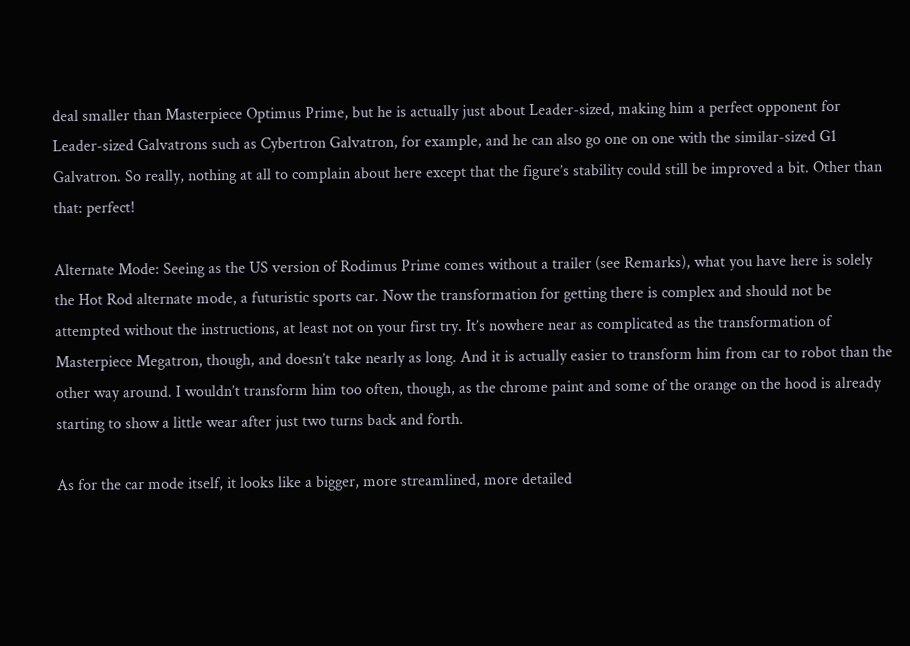deal smaller than Masterpiece Optimus Prime, but he is actually just about Leader-sized, making him a perfect opponent for Leader-sized Galvatrons such as Cybertron Galvatron, for example, and he can also go one on one with the similar-sized G1 Galvatron. So really, nothing at all to complain about here except that the figure’s stability could still be improved a bit. Other than that: perfect!

Alternate Mode: Seeing as the US version of Rodimus Prime comes without a trailer (see Remarks), what you have here is solely the Hot Rod alternate mode, a futuristic sports car. Now the transformation for getting there is complex and should not be attempted without the instructions, at least not on your first try. It’s nowhere near as complicated as the transformation of Masterpiece Megatron, though, and doesn’t take nearly as long. And it is actually easier to transform him from car to robot than the other way around. I wouldn’t transform him too often, though, as the chrome paint and some of the orange on the hood is already starting to show a little wear after just two turns back and forth.

As for the car mode itself, it looks like a bigger, more streamlined, more detailed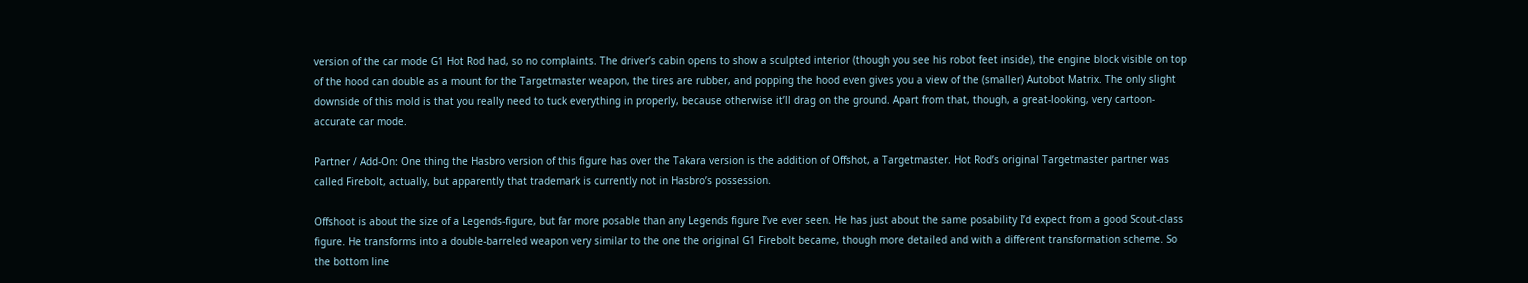version of the car mode G1 Hot Rod had, so no complaints. The driver’s cabin opens to show a sculpted interior (though you see his robot feet inside), the engine block visible on top of the hood can double as a mount for the Targetmaster weapon, the tires are rubber, and popping the hood even gives you a view of the (smaller) Autobot Matrix. The only slight downside of this mold is that you really need to tuck everything in properly, because otherwise it’ll drag on the ground. Apart from that, though, a great-looking, very cartoon-accurate car mode.

Partner / Add-On: One thing the Hasbro version of this figure has over the Takara version is the addition of Offshot, a Targetmaster. Hot Rod’s original Targetmaster partner was called Firebolt, actually, but apparently that trademark is currently not in Hasbro’s possession.

Offshoot is about the size of a Legends-figure, but far more posable than any Legends figure I’ve ever seen. He has just about the same posability I’d expect from a good Scout-class figure. He transforms into a double-barreled weapon very similar to the one the original G1 Firebolt became, though more detailed and with a different transformation scheme. So the bottom line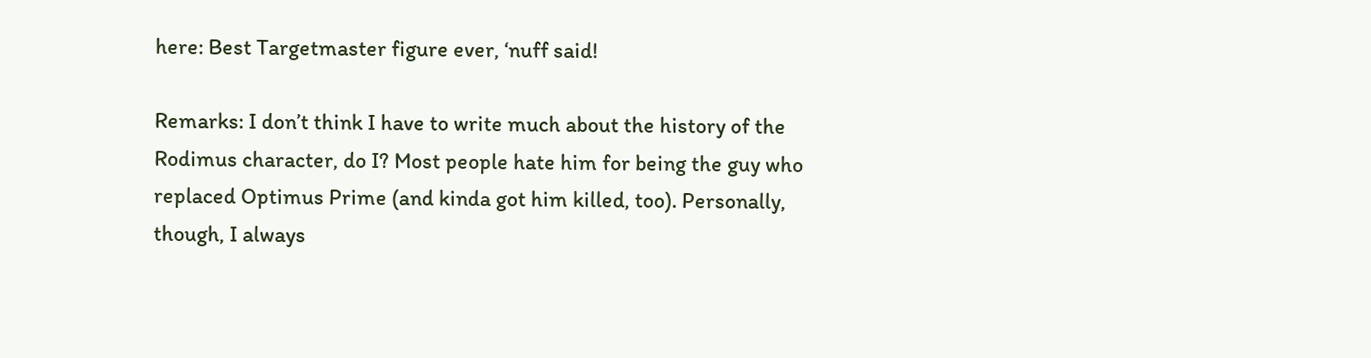here: Best Targetmaster figure ever, ‘nuff said!

Remarks: I don’t think I have to write much about the history of the Rodimus character, do I? Most people hate him for being the guy who replaced Optimus Prime (and kinda got him killed, too). Personally, though, I always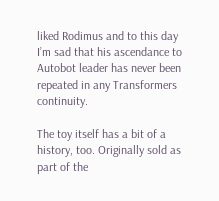liked Rodimus and to this day I’m sad that his ascendance to Autobot leader has never been repeated in any Transformers continuity.

The toy itself has a bit of a history, too. Originally sold as part of the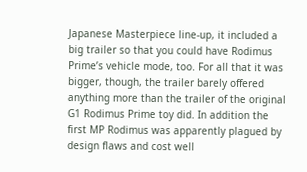Japanese Masterpiece line-up, it included a big trailer so that you could have Rodimus Prime’s vehicle mode, too. For all that it was bigger, though, the trailer barely offered anything more than the trailer of the original G1 Rodimus Prime toy did. In addition the first MP Rodimus was apparently plagued by design flaws and cost well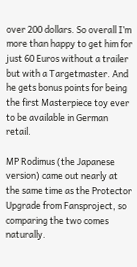over 200 dollars. So overall I’m more than happy to get him for just 60 Euros without a trailer but with a Targetmaster. And he gets bonus points for being the first Masterpiece toy ever to be available in German retail.

MP Rodimus (the Japanese version) came out nearly at the same time as the Protector Upgrade from Fansproject, so comparing the two comes naturally.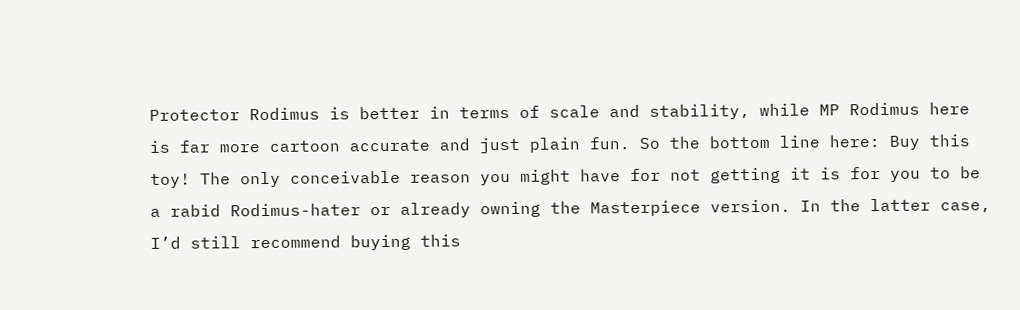Protector Rodimus is better in terms of scale and stability, while MP Rodimus here is far more cartoon accurate and just plain fun. So the bottom line here: Buy this toy! The only conceivable reason you might have for not getting it is for you to be a rabid Rodimus-hater or already owning the Masterpiece version. In the latter case, I’d still recommend buying this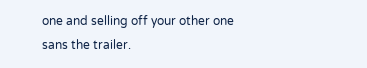one and selling off your other one sans the trailer.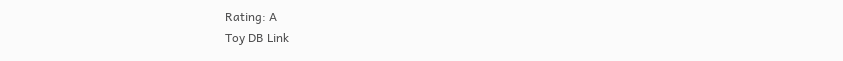Rating: A
Toy DB Link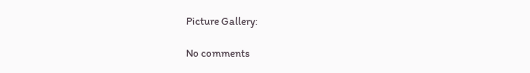Picture Gallery:

No comments